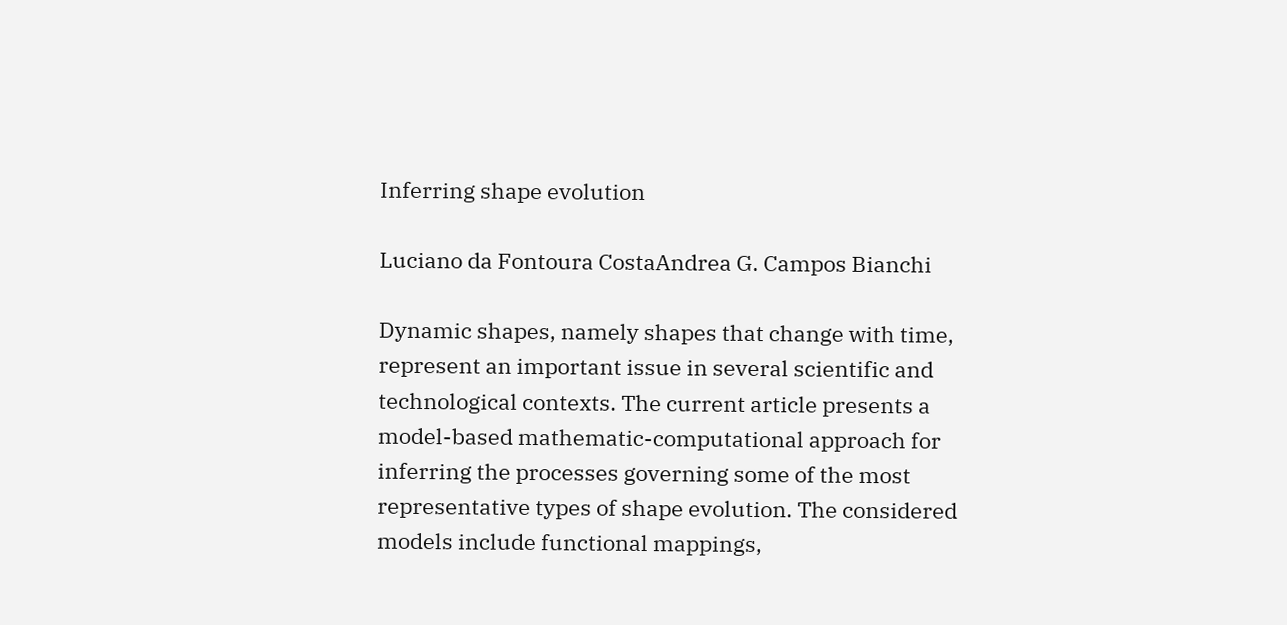Inferring shape evolution

Luciano da Fontoura CostaAndrea G. Campos Bianchi

Dynamic shapes, namely shapes that change with time, represent an important issue in several scientific and technological contexts. The current article presents a model-based mathematic-computational approach for inferring the processes governing some of the most representative types of shape evolution. The considered models include functional mappings,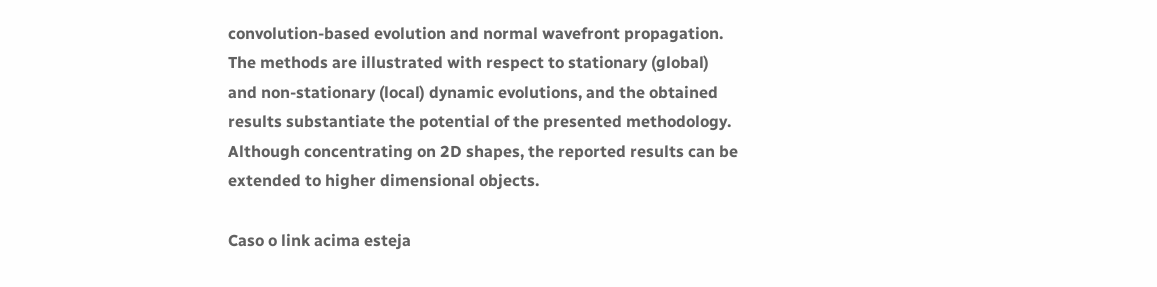convolution-based evolution and normal wavefront propagation. The methods are illustrated with respect to stationary (global) and non-stationary (local) dynamic evolutions, and the obtained results substantiate the potential of the presented methodology. Although concentrating on 2D shapes, the reported results can be extended to higher dimensional objects.

Caso o link acima esteja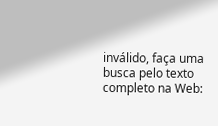inválido, faça uma busca pelo texto completo na Web: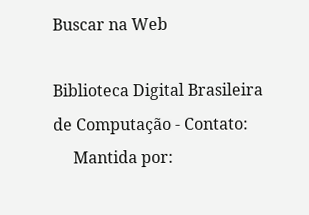Buscar na Web

Biblioteca Digital Brasileira de Computação - Contato:
     Mantida por: